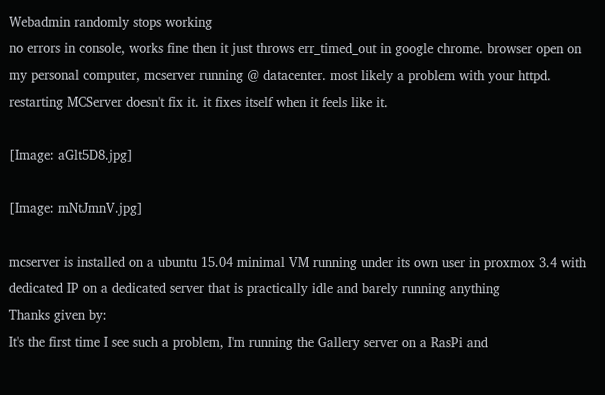Webadmin randomly stops working
no errors in console, works fine then it just throws err_timed_out in google chrome. browser open on my personal computer, mcserver running @ datacenter. most likely a problem with your httpd. restarting MCServer doesn't fix it. it fixes itself when it feels like it.

[Image: aGlt5D8.jpg]

[Image: mNtJmnV.jpg]

mcserver is installed on a ubuntu 15.04 minimal VM running under its own user in proxmox 3.4 with dedicated IP on a dedicated server that is practically idle and barely running anything
Thanks given by:
It's the first time I see such a problem, I'm running the Gallery server on a RasPi and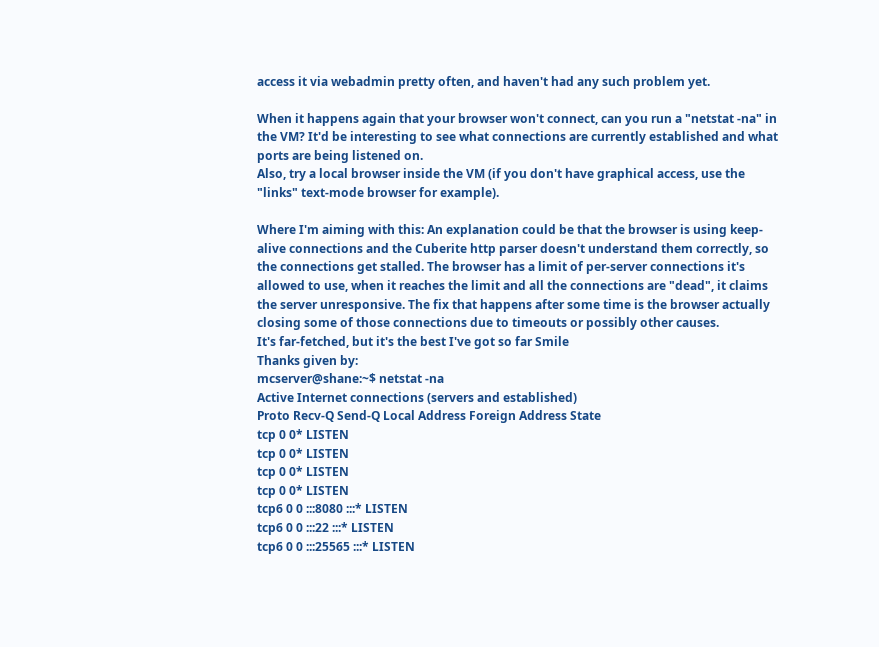access it via webadmin pretty often, and haven't had any such problem yet.

When it happens again that your browser won't connect, can you run a "netstat -na" in the VM? It'd be interesting to see what connections are currently established and what ports are being listened on.
Also, try a local browser inside the VM (if you don't have graphical access, use the "links" text-mode browser for example).

Where I'm aiming with this: An explanation could be that the browser is using keep-alive connections and the Cuberite http parser doesn't understand them correctly, so the connections get stalled. The browser has a limit of per-server connections it's allowed to use, when it reaches the limit and all the connections are "dead", it claims the server unresponsive. The fix that happens after some time is the browser actually closing some of those connections due to timeouts or possibly other causes.
It's far-fetched, but it's the best I've got so far Smile
Thanks given by:
mcserver@shane:~$ netstat -na
Active Internet connections (servers and established)
Proto Recv-Q Send-Q Local Address Foreign Address State
tcp 0 0* LISTEN
tcp 0 0* LISTEN
tcp 0 0* LISTEN
tcp 0 0* LISTEN
tcp6 0 0 :::8080 :::* LISTEN
tcp6 0 0 :::22 :::* LISTEN
tcp6 0 0 :::25565 :::* LISTEN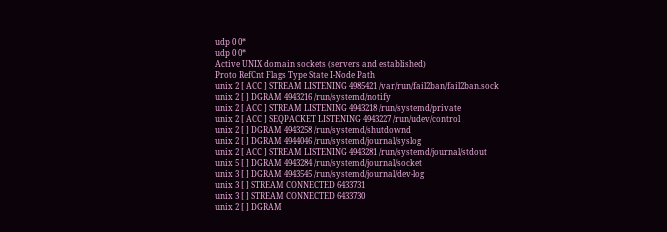udp 0 0*
udp 0 0*
Active UNIX domain sockets (servers and established)
Proto RefCnt Flags Type State I-Node Path
unix 2 [ ACC ] STREAM LISTENING 4985421 /var/run/fail2ban/fail2ban.sock
unix 2 [ ] DGRAM 4943216 /run/systemd/notify
unix 2 [ ACC ] STREAM LISTENING 4943218 /run/systemd/private
unix 2 [ ACC ] SEQPACKET LISTENING 4943227 /run/udev/control
unix 2 [ ] DGRAM 4943258 /run/systemd/shutdownd
unix 2 [ ] DGRAM 4944046 /run/systemd/journal/syslog
unix 2 [ ACC ] STREAM LISTENING 4943281 /run/systemd/journal/stdout
unix 5 [ ] DGRAM 4943284 /run/systemd/journal/socket
unix 3 [ ] DGRAM 4943545 /run/systemd/journal/dev-log
unix 3 [ ] STREAM CONNECTED 6433731
unix 3 [ ] STREAM CONNECTED 6433730
unix 2 [ ] DGRAM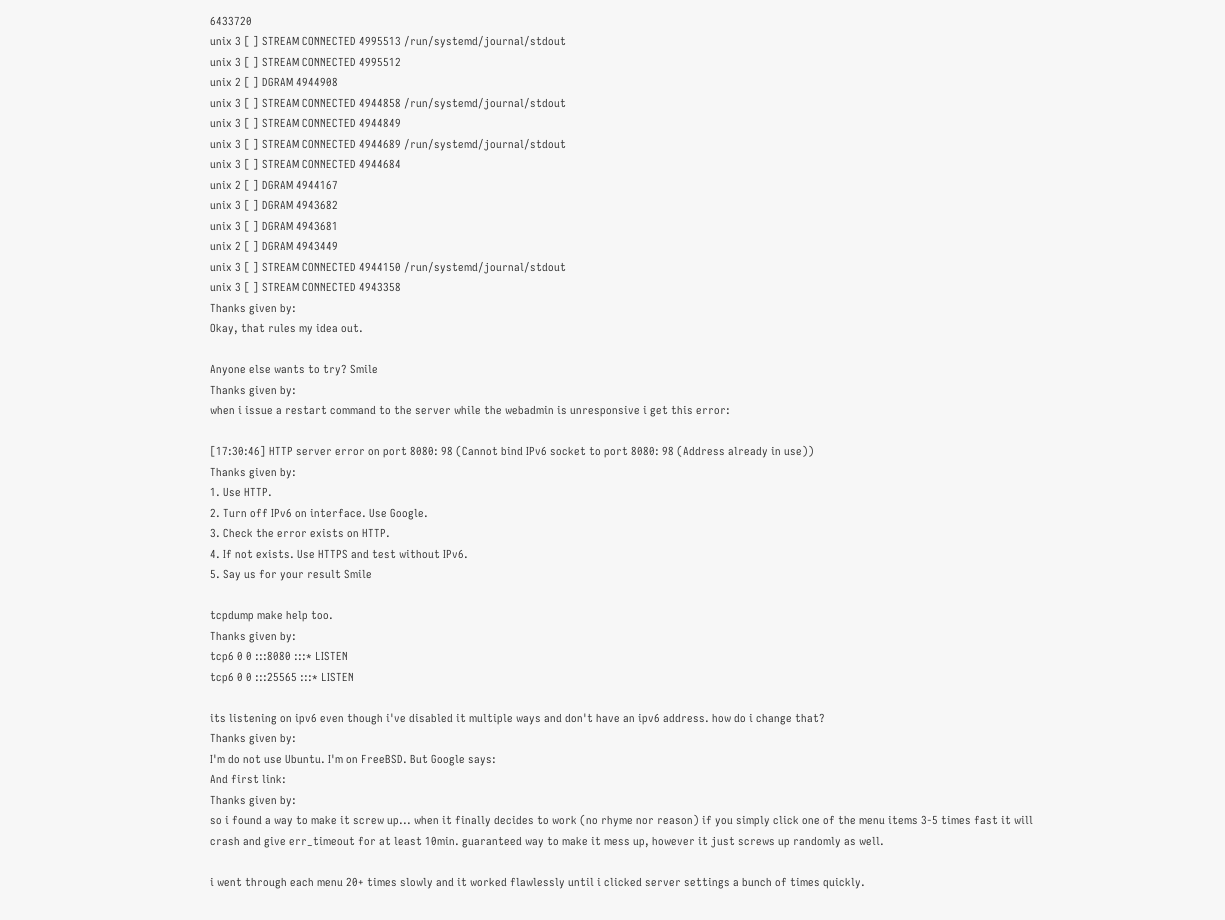6433720
unix 3 [ ] STREAM CONNECTED 4995513 /run/systemd/journal/stdout
unix 3 [ ] STREAM CONNECTED 4995512
unix 2 [ ] DGRAM 4944908
unix 3 [ ] STREAM CONNECTED 4944858 /run/systemd/journal/stdout
unix 3 [ ] STREAM CONNECTED 4944849
unix 3 [ ] STREAM CONNECTED 4944689 /run/systemd/journal/stdout
unix 3 [ ] STREAM CONNECTED 4944684
unix 2 [ ] DGRAM 4944167
unix 3 [ ] DGRAM 4943682
unix 3 [ ] DGRAM 4943681
unix 2 [ ] DGRAM 4943449
unix 3 [ ] STREAM CONNECTED 4944150 /run/systemd/journal/stdout
unix 3 [ ] STREAM CONNECTED 4943358
Thanks given by:
Okay, that rules my idea out.

Anyone else wants to try? Smile
Thanks given by:
when i issue a restart command to the server while the webadmin is unresponsive i get this error:

[17:30:46] HTTP server error on port 8080: 98 (Cannot bind IPv6 socket to port 8080: 98 (Address already in use))
Thanks given by:
1. Use HTTP.
2. Turn off IPv6 on interface. Use Google.
3. Check the error exists on HTTP.
4. If not exists. Use HTTPS and test without IPv6.
5. Say us for your result Smile

tcpdump make help too.
Thanks given by:
tcp6 0 0 :::8080 :::* LISTEN
tcp6 0 0 :::25565 :::* LISTEN

its listening on ipv6 even though i've disabled it multiple ways and don't have an ipv6 address. how do i change that?
Thanks given by:
I'm do not use Ubuntu. I'm on FreeBSD. But Google says:
And first link:
Thanks given by:
so i found a way to make it screw up... when it finally decides to work (no rhyme nor reason) if you simply click one of the menu items 3-5 times fast it will crash and give err_timeout for at least 10min. guaranteed way to make it mess up, however it just screws up randomly as well.

i went through each menu 20+ times slowly and it worked flawlessly until i clicked server settings a bunch of times quickly.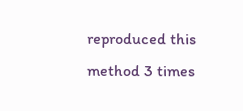reproduced this method 3 times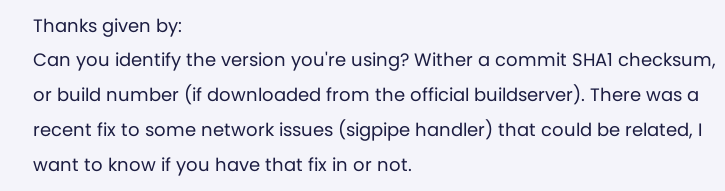Thanks given by:
Can you identify the version you're using? Wither a commit SHA1 checksum, or build number (if downloaded from the official buildserver). There was a recent fix to some network issues (sigpipe handler) that could be related, I want to know if you have that fix in or not.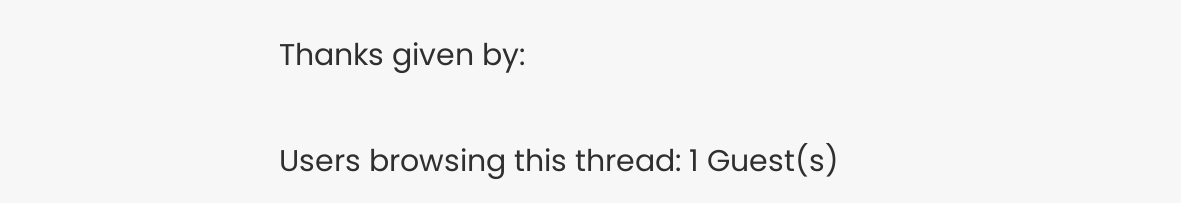Thanks given by:

Users browsing this thread: 1 Guest(s)